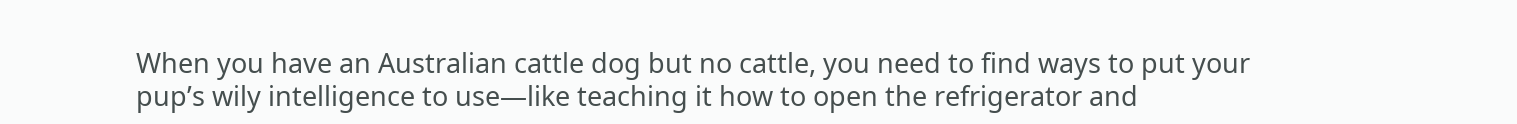When you have an Australian cattle dog but no cattle, you need to find ways to put your pup’s wily intelligence to use—like teaching it how to open the refrigerator and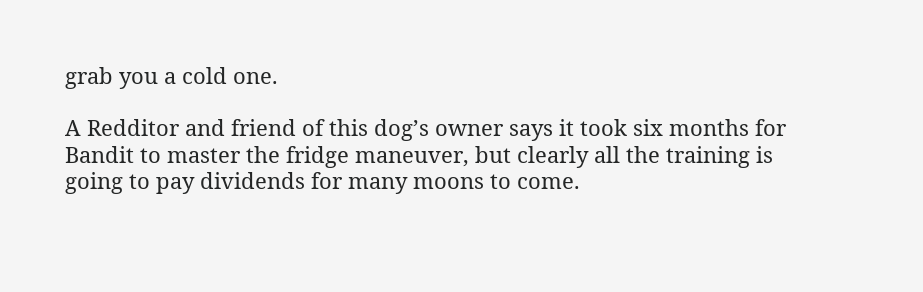grab you a cold one.

A Redditor and friend of this dog’s owner says it took six months for Bandit to master the fridge maneuver, but clearly all the training is going to pay dividends for many moons to come.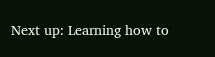Next up: Learning how to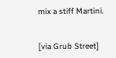mix a stiff Martini.


[via Grub Street]